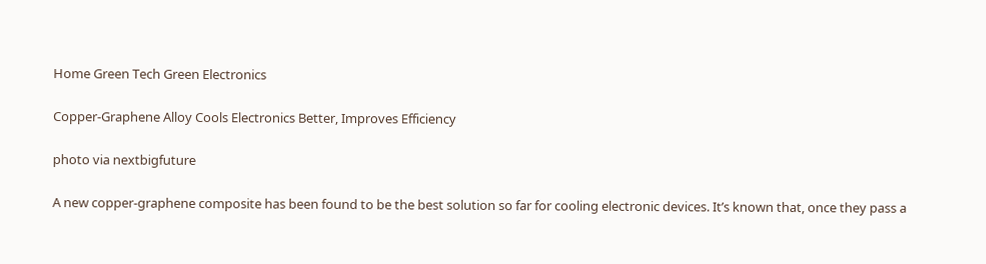Home Green Tech Green Electronics

Copper-Graphene Alloy Cools Electronics Better, Improves Efficiency

photo via nextbigfuture

A new copper-graphene composite has been found to be the best solution so far for cooling electronic devices. It’s known that, once they pass a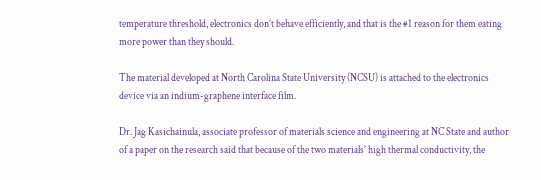temperature threshold, electronics don’t behave efficiently, and that is the #1 reason for them eating more power than they should.

The material developed at North Carolina State University (NCSU) is attached to the electronics device via an indium-graphene interface film.

Dr. Jag Kasichainula, associate professor of materials science and engineering at NC State and author of a paper on the research said that because of the two materials’ high thermal conductivity, the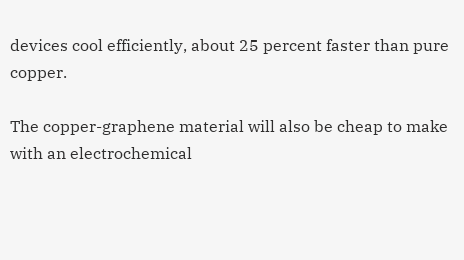devices cool efficiently, about 25 percent faster than pure copper.

The copper-graphene material will also be cheap to make with an electrochemical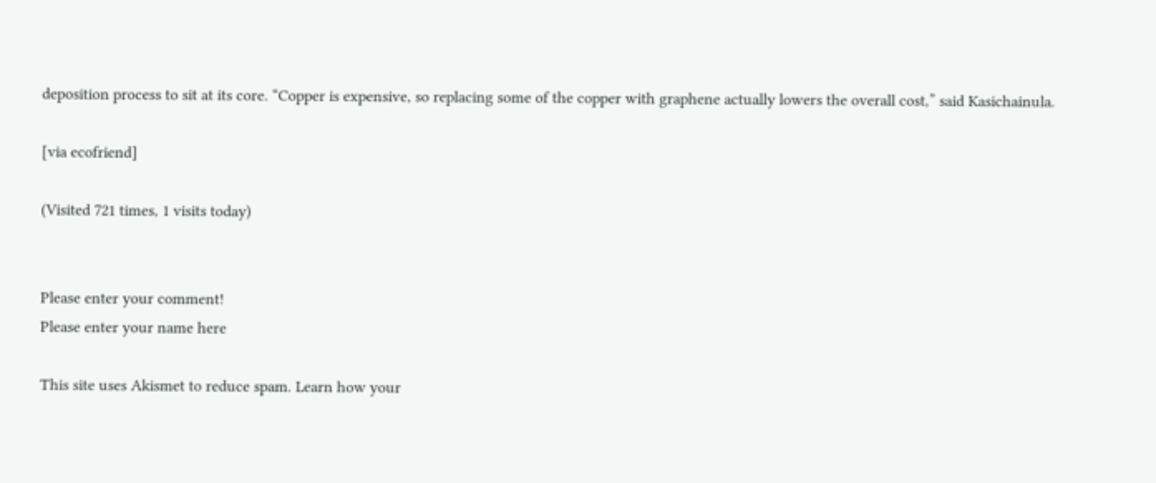deposition process to sit at its core. “Copper is expensive, so replacing some of the copper with graphene actually lowers the overall cost,” said Kasichainula.

[via ecofriend]

(Visited 721 times, 1 visits today)


Please enter your comment!
Please enter your name here

This site uses Akismet to reduce spam. Learn how your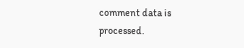comment data is processed.